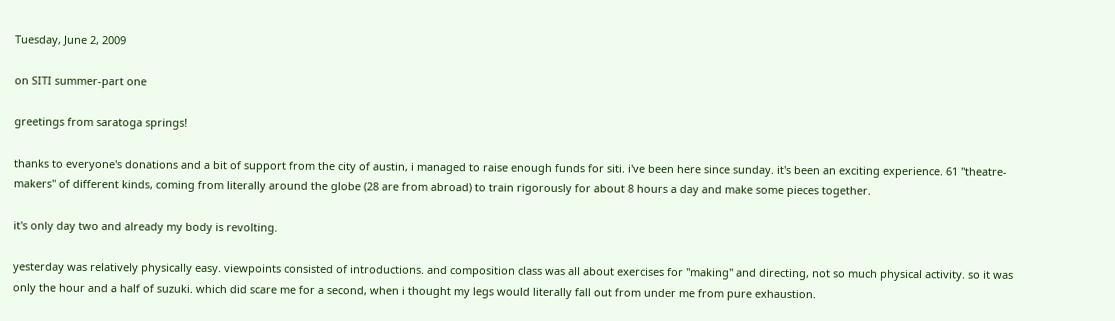Tuesday, June 2, 2009

on SITI summer-part one

greetings from saratoga springs!

thanks to everyone's donations and a bit of support from the city of austin, i managed to raise enough funds for siti. i've been here since sunday. it's been an exciting experience. 61 "theatre-makers" of different kinds, coming from literally around the globe (28 are from abroad) to train rigorously for about 8 hours a day and make some pieces together.

it's only day two and already my body is revolting.

yesterday was relatively physically easy. viewpoints consisted of introductions. and composition class was all about exercises for "making" and directing, not so much physical activity. so it was only the hour and a half of suzuki. which did scare me for a second, when i thought my legs would literally fall out from under me from pure exhaustion.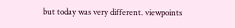but today was very different. viewpoints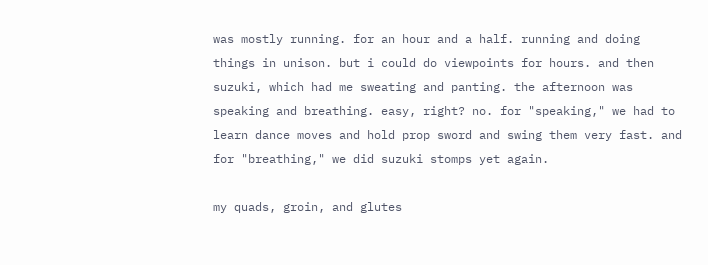was mostly running. for an hour and a half. running and doing things in unison. but i could do viewpoints for hours. and then suzuki, which had me sweating and panting. the afternoon was speaking and breathing. easy, right? no. for "speaking," we had to learn dance moves and hold prop sword and swing them very fast. and for "breathing," we did suzuki stomps yet again.

my quads, groin, and glutes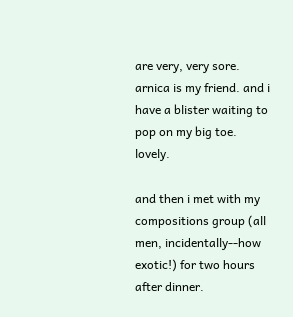are very, very sore. arnica is my friend. and i have a blister waiting to pop on my big toe. lovely.

and then i met with my compositions group (all men, incidentally--how exotic!) for two hours after dinner.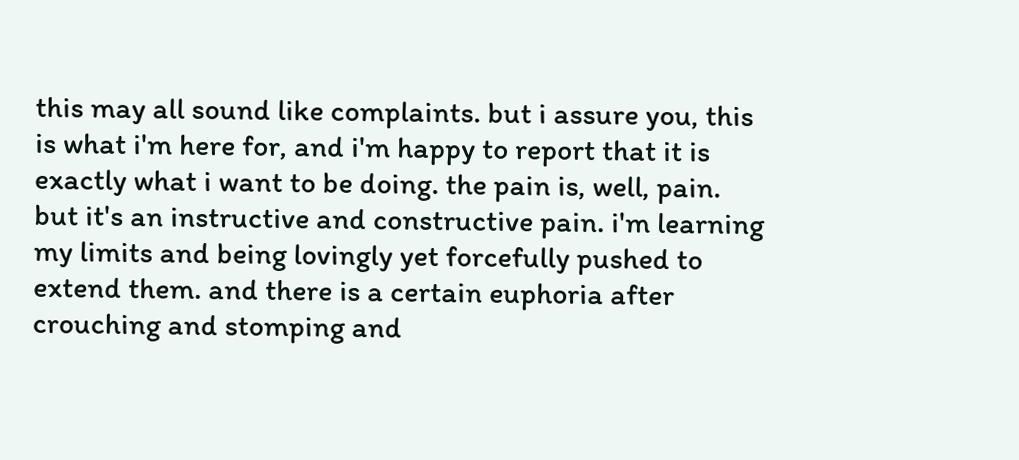this may all sound like complaints. but i assure you, this is what i'm here for, and i'm happy to report that it is exactly what i want to be doing. the pain is, well, pain. but it's an instructive and constructive pain. i'm learning my limits and being lovingly yet forcefully pushed to extend them. and there is a certain euphoria after crouching and stomping and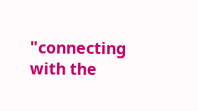"connecting with the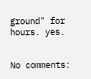ground" for hours. yes.


No comments: